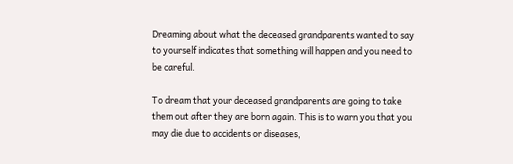Dreaming about what the deceased grandparents wanted to say to yourself indicates that something will happen and you need to be careful.

To dream that your deceased grandparents are going to take them out after they are born again. This is to warn you that you may die due to accidents or diseases,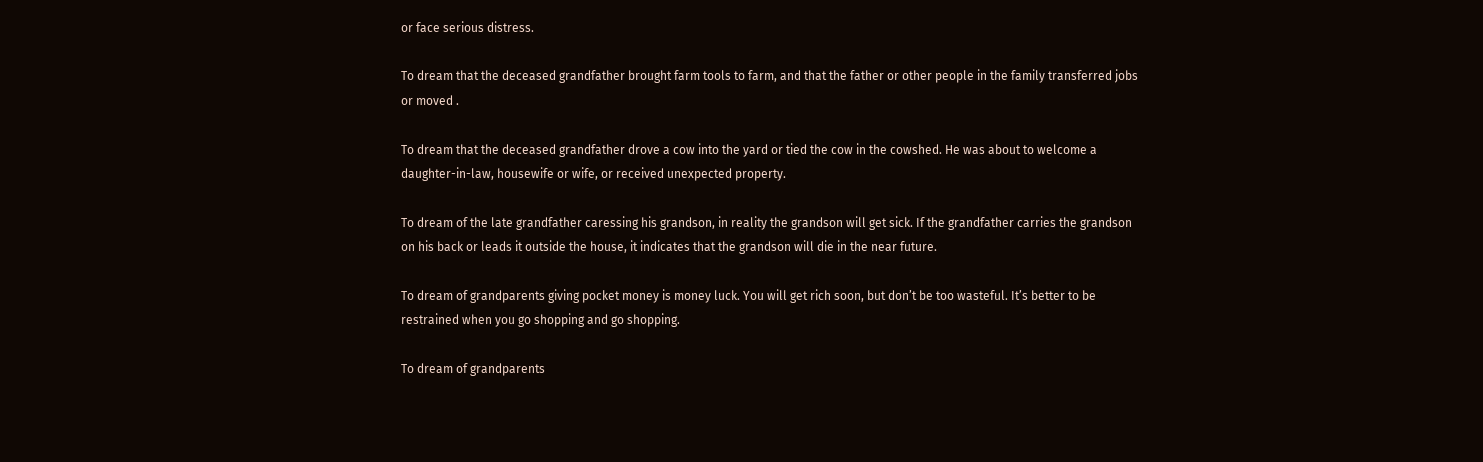or face serious distress.

To dream that the deceased grandfather brought farm tools to farm, and that the father or other people in the family transferred jobs or moved .

To dream that the deceased grandfather drove a cow into the yard or tied the cow in the cowshed. He was about to welcome a daughter-in-law, housewife or wife, or received unexpected property.

To dream of the late grandfather caressing his grandson, in reality the grandson will get sick. If the grandfather carries the grandson on his back or leads it outside the house, it indicates that the grandson will die in the near future.

To dream of grandparents giving pocket money is money luck. You will get rich soon, but don’t be too wasteful. It’s better to be restrained when you go shopping and go shopping.

To dream of grandparents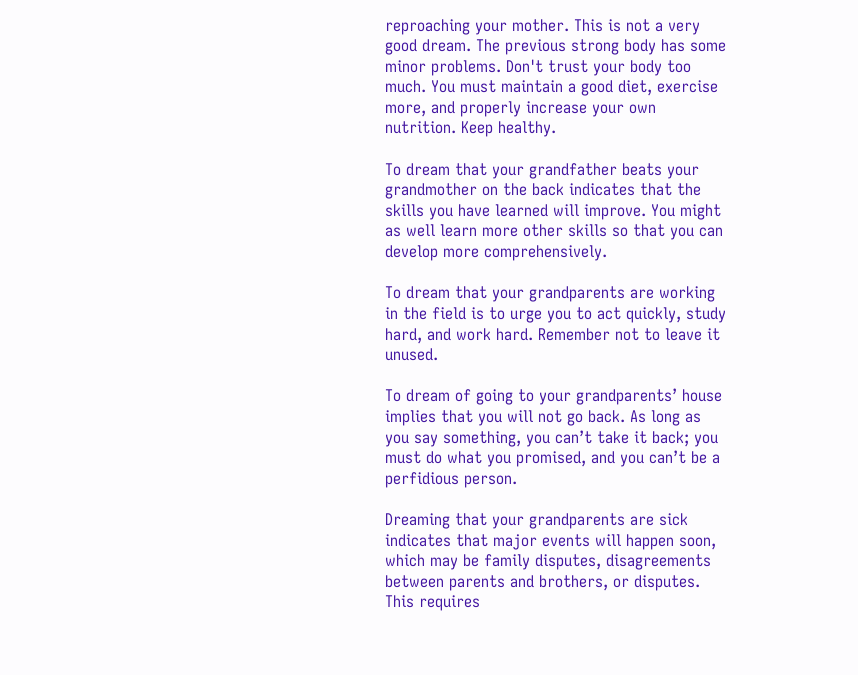reproaching your mother. This is not a very good dream. The previous strong body has some minor problems. Don't trust your body too much. You must maintain a good diet, exercise more, and properly increase your own nutrition. Keep healthy.

To dream that your grandfather beats your grandmother on the back indicates that the skills you have learned will improve. You might as well learn more other skills so that you can develop more comprehensively.

To dream that your grandparents are working in the field is to urge you to act quickly, study hard, and work hard. Remember not to leave it unused.

To dream of going to your grandparents’ house implies that you will not go back. As long as you say something, you can’t take it back; you must do what you promised, and you can’t be a perfidious person.

Dreaming that your grandparents are sick indicates that major events will happen soon, which may be family disputes, disagreements between parents and brothers, or disputes. This requires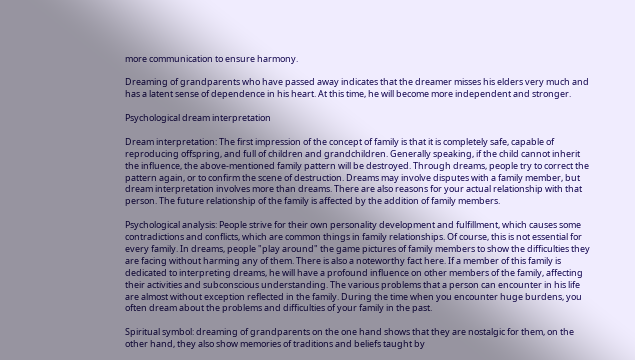more communication to ensure harmony.

Dreaming of grandparents who have passed away indicates that the dreamer misses his elders very much and has a latent sense of dependence in his heart. At this time, he will become more independent and stronger.

Psychological dream interpretation

Dream interpretation: The first impression of the concept of family is that it is completely safe, capable of reproducing offspring, and full of children and grandchildren. Generally speaking, if the child cannot inherit the influence, the above-mentioned family pattern will be destroyed. Through dreams, people try to correct the pattern again, or to confirm the scene of destruction. Dreams may involve disputes with a family member, but dream interpretation involves more than dreams. There are also reasons for your actual relationship with that person. The future relationship of the family is affected by the addition of family members.

Psychological analysis: People strive for their own personality development and fulfillment, which causes some contradictions and conflicts, which are common things in family relationships. Of course, this is not essential for every family. In dreams, people "play around" the game pictures of family members to show the difficulties they are facing without harming any of them. There is also a noteworthy fact here. If a member of this family is dedicated to interpreting dreams, he will have a profound influence on other members of the family, affecting their activities and subconscious understanding. The various problems that a person can encounter in his life are almost without exception reflected in the family. During the time when you encounter huge burdens, you often dream about the problems and difficulties of your family in the past.

Spiritual symbol: dreaming of grandparents on the one hand shows that they are nostalgic for them, on the other hand, they also show memories of traditions and beliefs taught by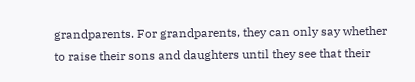grandparents. For grandparents, they can only say whether to raise their sons and daughters until they see that their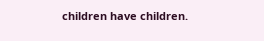children have children.